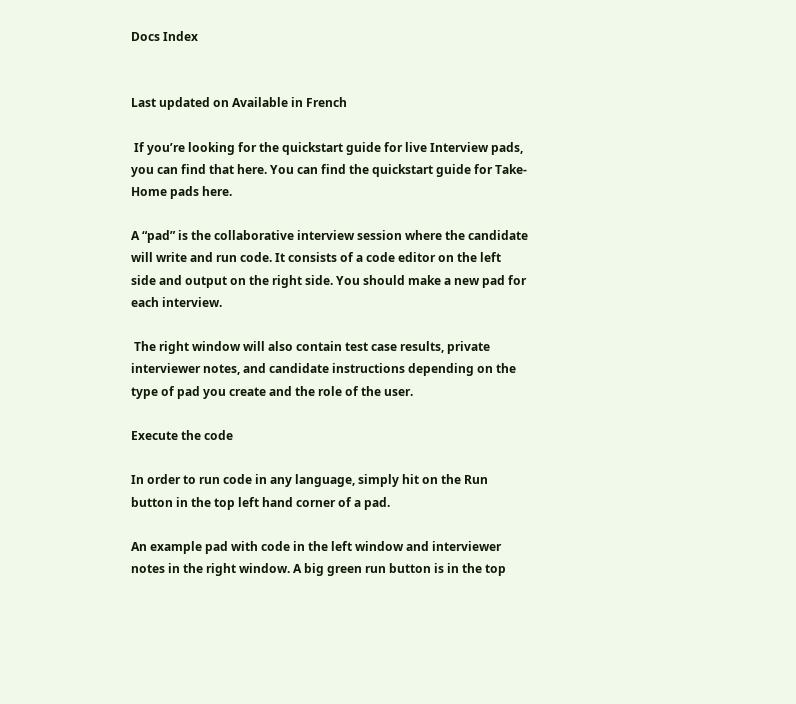Docs Index


Last updated on Available in French

 If you’re looking for the quickstart guide for live Interview pads, you can find that here. You can find the quickstart guide for Take-Home pads here.

A “pad” is the collaborative interview session where the candidate will write and run code. It consists of a code editor on the left side and output on the right side. You should make a new pad for each interview.

 The right window will also contain test case results, private interviewer notes, and candidate instructions depending on the type of pad you create and the role of the user.

Execute the code

In order to run code in any language, simply hit on the Run button in the top left hand corner of a pad.

An example pad with code in the left window and interviewer notes in the right window. A big green run button is in the top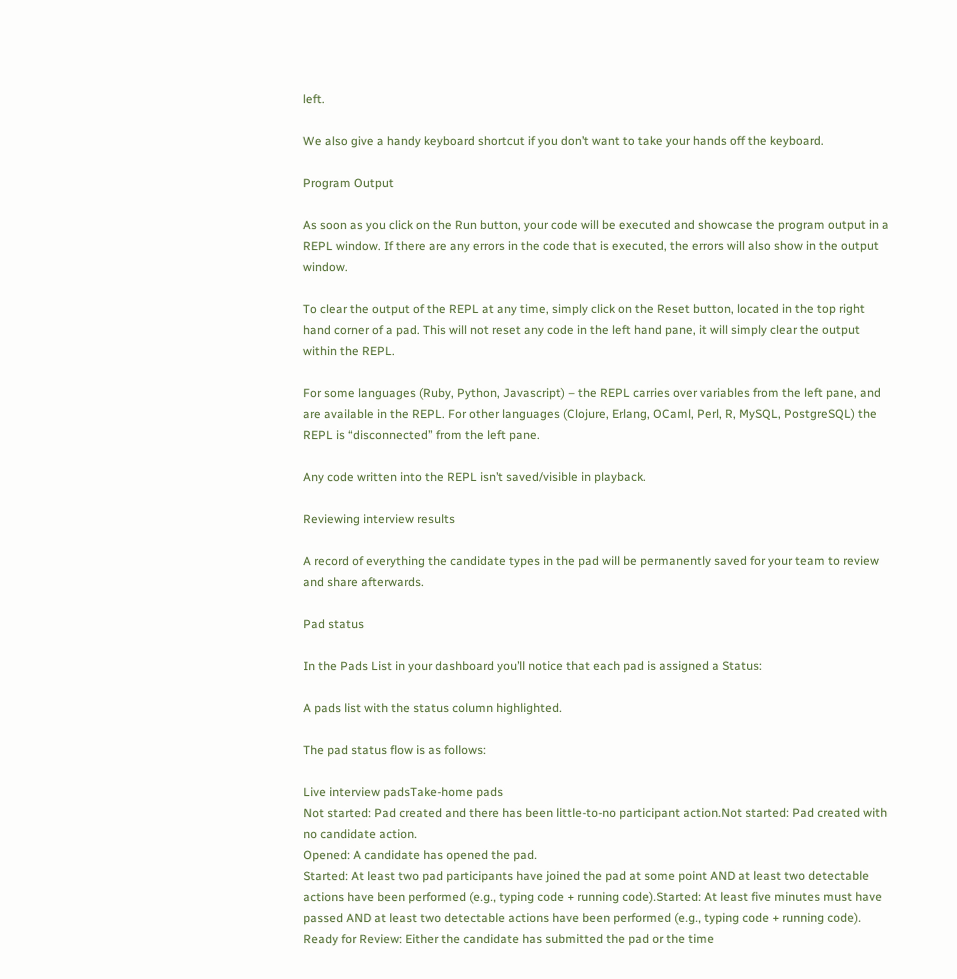left.

We also give a handy keyboard shortcut if you don’t want to take your hands off the keyboard.

Program Output

As soon as you click on the Run button, your code will be executed and showcase the program output in a REPL window. If there are any errors in the code that is executed, the errors will also show in the output window.

To clear the output of the REPL at any time, simply click on the Reset button, located in the top right hand corner of a pad. This will not reset any code in the left hand pane, it will simply clear the output within the REPL.

For some languages (Ruby, Python, Javascript) – the REPL carries over variables from the left pane, and are available in the REPL. For other languages (Clojure, Erlang, OCaml, Perl, R, MySQL, PostgreSQL) the REPL is “disconnected” from the left pane.

Any code written into the REPL isn’t saved/visible in playback.

Reviewing interview results

A record of everything the candidate types in the pad will be permanently saved for your team to review and share afterwards.

Pad status

In the Pads List in your dashboard you’ll notice that each pad is assigned a Status:

A pads list with the status column highlighted.

The pad status flow is as follows:

Live interview padsTake-home pads
Not started: Pad created and there has been little-to-no participant action.Not started: Pad created with no candidate action.
Opened: A candidate has opened the pad.
Started: At least two pad participants have joined the pad at some point AND at least two detectable actions have been performed (e.g., typing code + running code).Started: At least five minutes must have passed AND at least two detectable actions have been performed (e.g., typing code + running code).
Ready for Review: Either the candidate has submitted the pad or the time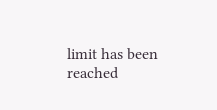limit has been reached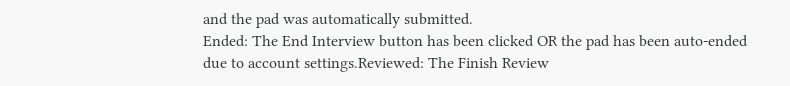and the pad was automatically submitted.
Ended: The End Interview button has been clicked OR the pad has been auto-ended due to account settings.Reviewed: The Finish Review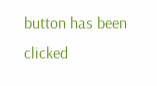button has been clicked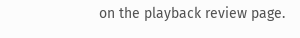on the playback review page.